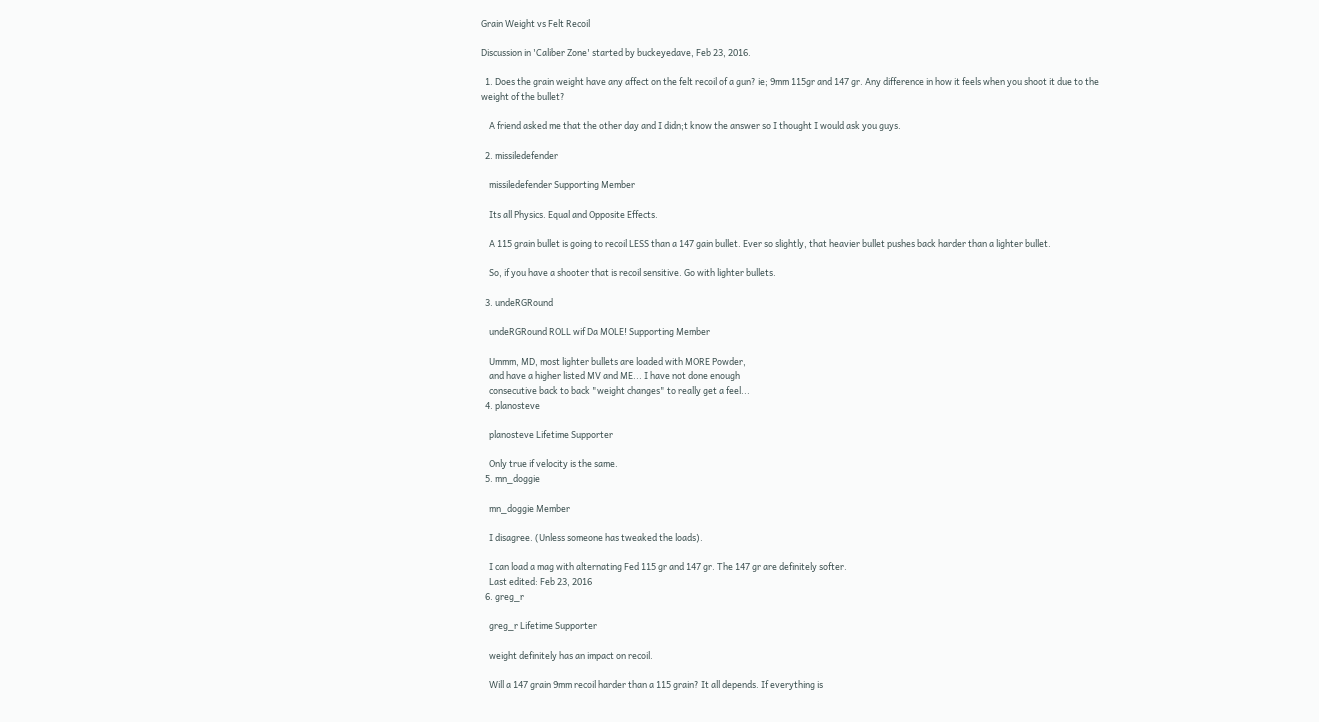Grain Weight vs Felt Recoil

Discussion in 'Caliber Zone' started by buckeyedave, Feb 23, 2016.

  1. Does the grain weight have any affect on the felt recoil of a gun? ie; 9mm 115gr and 147 gr. Any difference in how it feels when you shoot it due to the weight of the bullet?

    A friend asked me that the other day and I didn;t know the answer so I thought I would ask you guys.

  2. missiledefender

    missiledefender Supporting Member

    Its all Physics. Equal and Opposite Effects.

    A 115 grain bullet is going to recoil LESS than a 147 gain bullet. Ever so slightly, that heavier bullet pushes back harder than a lighter bullet.

    So, if you have a shooter that is recoil sensitive. Go with lighter bullets.

  3. undeRGRound

    undeRGRound ROLL wif Da MOLE! Supporting Member

    Ummm, MD, most lighter bullets are loaded with MORE Powder,
    and have a higher listed MV and ME... I have not done enough
    consecutive back to back "weight changes" to really get a feel...
  4. planosteve

    planosteve Lifetime Supporter

    Only true if velocity is the same.
  5. mn_doggie

    mn_doggie Member

    I disagree. (Unless someone has tweaked the loads).

    I can load a mag with alternating Fed 115 gr and 147 gr. The 147 gr are definitely softer.
    Last edited: Feb 23, 2016
  6. greg_r

    greg_r Lifetime Supporter

    weight definitely has an impact on recoil.

    Will a 147 grain 9mm recoil harder than a 115 grain? It all depends. If everything is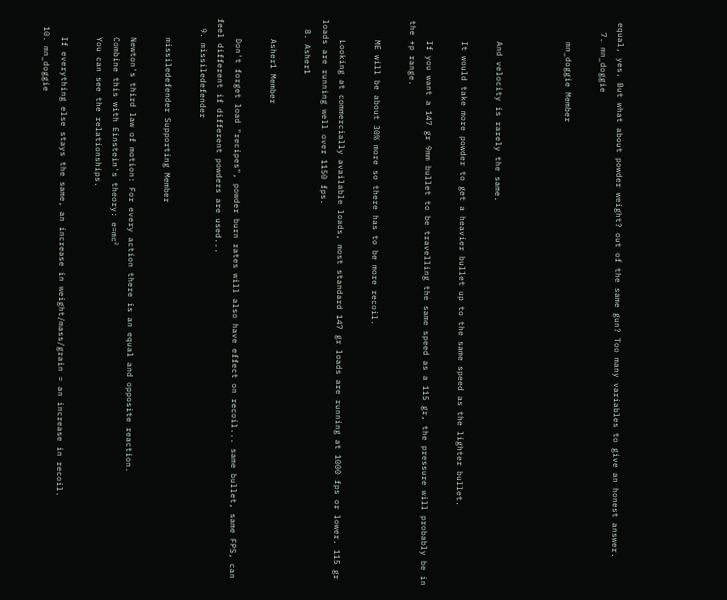equal, yes. But what about powder weight? out of the same gun? Too many variables to give an honest answer.
  7. mn_doggie

    mn_doggie Member



    And velocity is rarely the same.

    It would take more powder to get a heavier bullet up to the same speed as the lighter bullet.

    If you want a 147 gr 9mm bullet to be travelling the same speed as a 115 gr, the pressure will probably be in the +p range.

    ME will be about 30% more so there has to be more recoil.

    Looking at commercially available loads, most standard 147 gr loads are running at 1000 fps or lower. 115 gr loads are running well over 1150 fps.
  8. Asher1

    Asher1 Member

    Don't forget load "recipes", powder burn rates will also have effect on recoil... same bullet, same FPS, can feel different if different powders are used...
  9. missiledefender

    missiledefender Supporting Member

    Newton's third law of motion: For every action there is an equal and opposite reaction.
    Combine this with Einstein's theory: e=mc²
    You can see the relationships.

    If everything else stays the same, an increase in weight/mass/grain = an increase in recoil.
  10. mn_doggie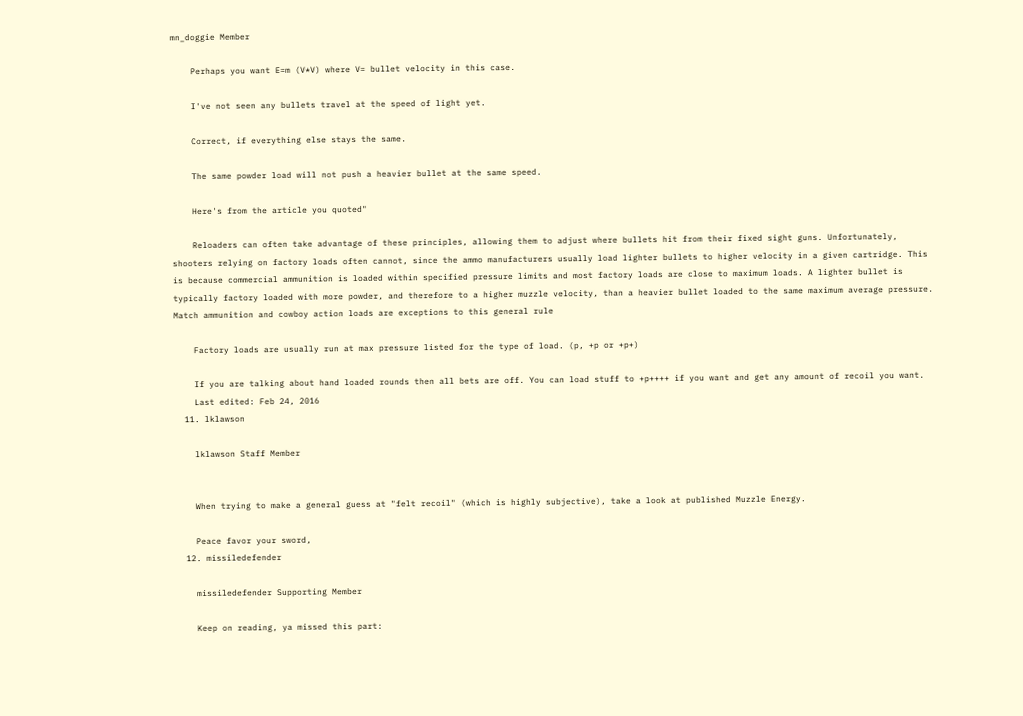mn_doggie Member

    Perhaps you want E=m (V*V) where V= bullet velocity in this case.

    I've not seen any bullets travel at the speed of light yet.

    Correct, if everything else stays the same.

    The same powder load will not push a heavier bullet at the same speed.

    Here's from the article you quoted"

    Reloaders can often take advantage of these principles, allowing them to adjust where bullets hit from their fixed sight guns. Unfortunately, shooters relying on factory loads often cannot, since the ammo manufacturers usually load lighter bullets to higher velocity in a given cartridge. This is because commercial ammunition is loaded within specified pressure limits and most factory loads are close to maximum loads. A lighter bullet is typically factory loaded with more powder, and therefore to a higher muzzle velocity, than a heavier bullet loaded to the same maximum average pressure. Match ammunition and cowboy action loads are exceptions to this general rule

    Factory loads are usually run at max pressure listed for the type of load. (p, +p or +p+)

    If you are talking about hand loaded rounds then all bets are off. You can load stuff to +p++++ if you want and get any amount of recoil you want.
    Last edited: Feb 24, 2016
  11. lklawson

    lklawson Staff Member


    When trying to make a general guess at "felt recoil" (which is highly subjective), take a look at published Muzzle Energy.

    Peace favor your sword,
  12. missiledefender

    missiledefender Supporting Member

    Keep on reading, ya missed this part: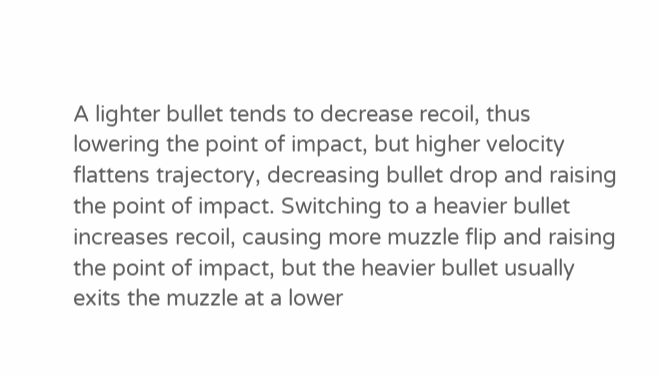A lighter bullet tends to decrease recoil, thus lowering the point of impact, but higher velocity flattens trajectory, decreasing bullet drop and raising the point of impact. Switching to a heavier bullet increases recoil, causing more muzzle flip and raising the point of impact, but the heavier bullet usually exits the muzzle at a lower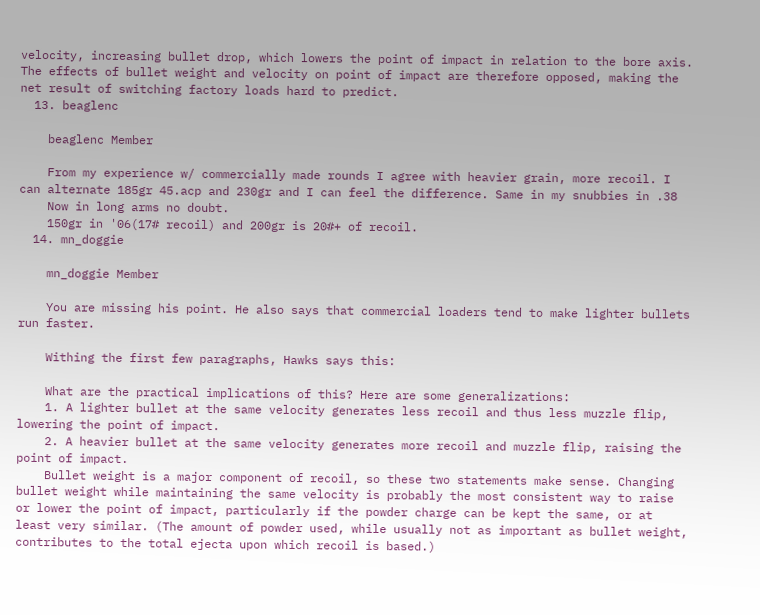velocity, increasing bullet drop, which lowers the point of impact in relation to the bore axis. The effects of bullet weight and velocity on point of impact are therefore opposed, making the net result of switching factory loads hard to predict.
  13. beaglenc

    beaglenc Member

    From my experience w/ commercially made rounds I agree with heavier grain, more recoil. I can alternate 185gr 45.acp and 230gr and I can feel the difference. Same in my snubbies in .38
    Now in long arms no doubt.
    150gr in '06(17# recoil) and 200gr is 20#+ of recoil.
  14. mn_doggie

    mn_doggie Member

    You are missing his point. He also says that commercial loaders tend to make lighter bullets run faster.

    Withing the first few paragraphs, Hawks says this:

    What are the practical implications of this? Here are some generalizations:
    1. A lighter bullet at the same velocity generates less recoil and thus less muzzle flip, lowering the point of impact.
    2. A heavier bullet at the same velocity generates more recoil and muzzle flip, raising the point of impact.
    Bullet weight is a major component of recoil, so these two statements make sense. Changing bullet weight while maintaining the same velocity is probably the most consistent way to raise or lower the point of impact, particularly if the powder charge can be kept the same, or at least very similar. (The amount of powder used, while usually not as important as bullet weight, contributes to the total ejecta upon which recoil is based.)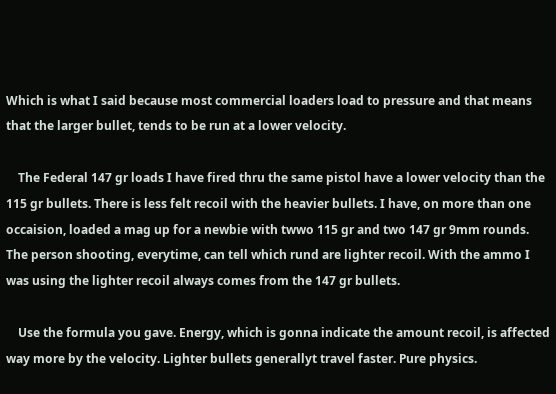Which is what I said because most commercial loaders load to pressure and that means that the larger bullet, tends to be run at a lower velocity.

    The Federal 147 gr loads I have fired thru the same pistol have a lower velocity than the 115 gr bullets. There is less felt recoil with the heavier bullets. I have, on more than one occaision, loaded a mag up for a newbie with twwo 115 gr and two 147 gr 9mm rounds. The person shooting, everytime, can tell which rund are lighter recoil. With the ammo I was using the lighter recoil always comes from the 147 gr bullets.

    Use the formula you gave. Energy, which is gonna indicate the amount recoil, is affected way more by the velocity. Lighter bullets generallyt travel faster. Pure physics.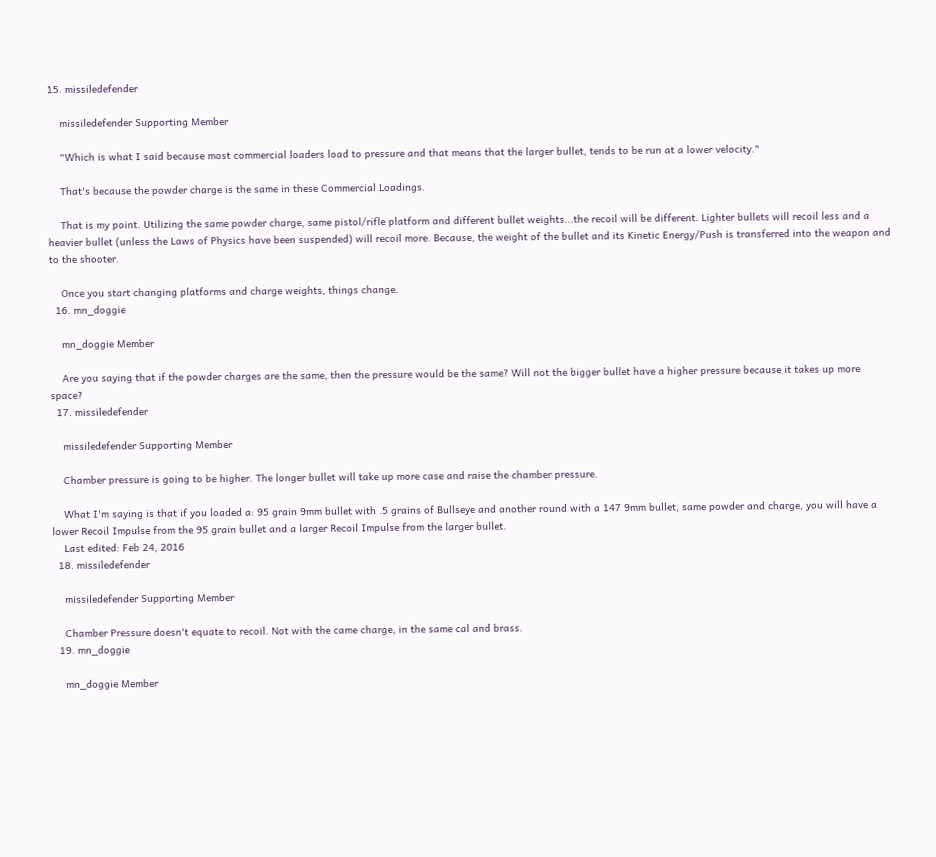15. missiledefender

    missiledefender Supporting Member

    "Which is what I said because most commercial loaders load to pressure and that means that the larger bullet, tends to be run at a lower velocity."

    That's because the powder charge is the same in these Commercial Loadings.

    That is my point. Utilizing the same powder charge, same pistol/rifle platform and different bullet weights...the recoil will be different. Lighter bullets will recoil less and a heavier bullet (unless the Laws of Physics have been suspended) will recoil more. Because, the weight of the bullet and its Kinetic Energy/Push is transferred into the weapon and to the shooter.

    Once you start changing platforms and charge weights, things change.
  16. mn_doggie

    mn_doggie Member

    Are you saying that if the powder charges are the same, then the pressure would be the same? Will not the bigger bullet have a higher pressure because it takes up more space?
  17. missiledefender

    missiledefender Supporting Member

    Chamber pressure is going to be higher. The longer bullet will take up more case and raise the chamber pressure.

    What I'm saying is that if you loaded a: 95 grain 9mm bullet with .5 grains of Bullseye and another round with a 147 9mm bullet, same powder and charge, you will have a lower Recoil Impulse from the 95 grain bullet and a larger Recoil Impulse from the larger bullet.
    Last edited: Feb 24, 2016
  18. missiledefender

    missiledefender Supporting Member

    Chamber Pressure doesn't equate to recoil. Not with the came charge, in the same cal and brass.
  19. mn_doggie

    mn_doggie Member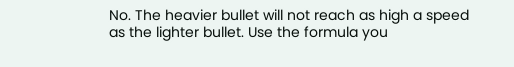No. The heavier bullet will not reach as high a speed as the lighter bullet. Use the formula you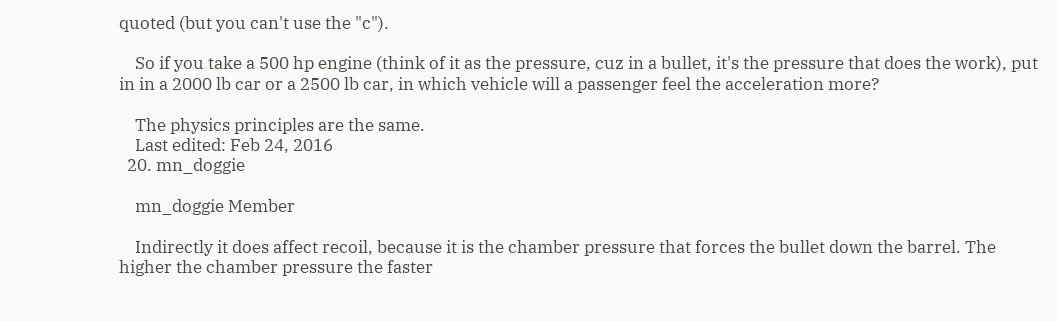quoted (but you can't use the "c").

    So if you take a 500 hp engine (think of it as the pressure, cuz in a bullet, it's the pressure that does the work), put in in a 2000 lb car or a 2500 lb car, in which vehicle will a passenger feel the acceleration more?

    The physics principles are the same.
    Last edited: Feb 24, 2016
  20. mn_doggie

    mn_doggie Member

    Indirectly it does affect recoil, because it is the chamber pressure that forces the bullet down the barrel. The higher the chamber pressure the faster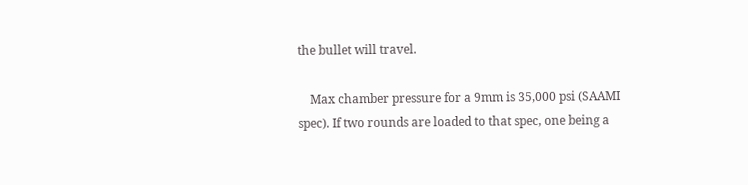the bullet will travel.

    Max chamber pressure for a 9mm is 35,000 psi (SAAMI spec). If two rounds are loaded to that spec, one being a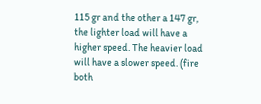115 gr and the other a 147 gr, the lighter load will have a higher speed. The heavier load will have a slower speed. (fire both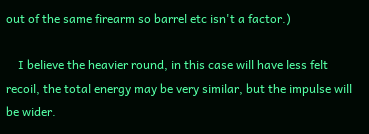out of the same firearm so barrel etc isn't a factor.)

    I believe the heavier round, in this case will have less felt recoil, the total energy may be very similar, but the impulse will be wider.